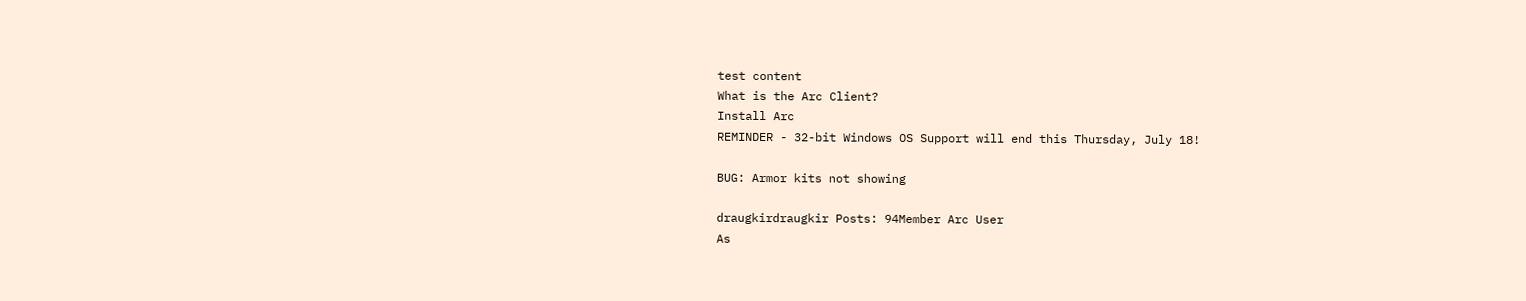test content
What is the Arc Client?
Install Arc
REMINDER - 32-bit Windows OS Support will end this Thursday, July 18!

BUG: Armor kits not showing

draugkirdraugkir Posts: 94Member Arc User
As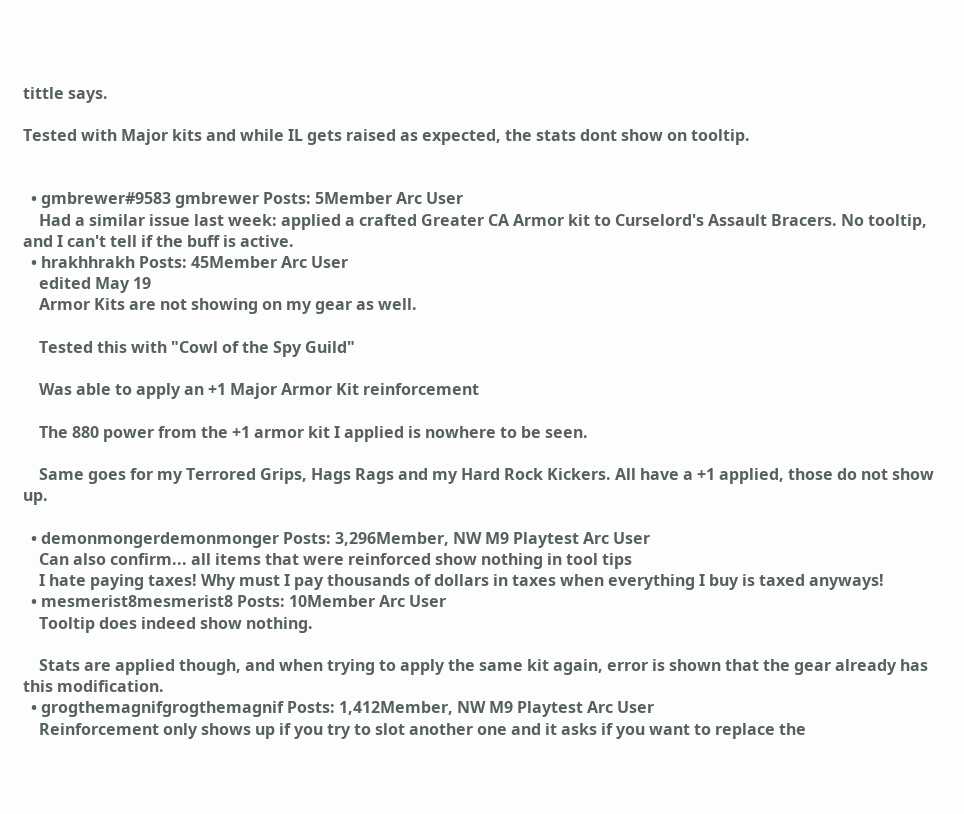tittle says.

Tested with Major kits and while IL gets raised as expected, the stats dont show on tooltip.


  • gmbrewer#9583 gmbrewer Posts: 5Member Arc User
    Had a similar issue last week: applied a crafted Greater CA Armor kit to Curselord's Assault Bracers. No tooltip, and I can't tell if the buff is active.
  • hrakhhrakh Posts: 45Member Arc User
    edited May 19
    Armor Kits are not showing on my gear as well.

    Tested this with "Cowl of the Spy Guild"

    Was able to apply an +1 Major Armor Kit reinforcement

    The 880 power from the +1 armor kit I applied is nowhere to be seen.

    Same goes for my Terrored Grips, Hags Rags and my Hard Rock Kickers. All have a +1 applied, those do not show up.

  • demonmongerdemonmonger Posts: 3,296Member, NW M9 Playtest Arc User
    Can also confirm... all items that were reinforced show nothing in tool tips
    I hate paying taxes! Why must I pay thousands of dollars in taxes when everything I buy is taxed anyways!
  • mesmerist8mesmerist8 Posts: 10Member Arc User
    Tooltip does indeed show nothing.

    Stats are applied though, and when trying to apply the same kit again, error is shown that the gear already has this modification.
  • grogthemagnifgrogthemagnif Posts: 1,412Member, NW M9 Playtest Arc User
    Reinforcement only shows up if you try to slot another one and it asks if you want to replace the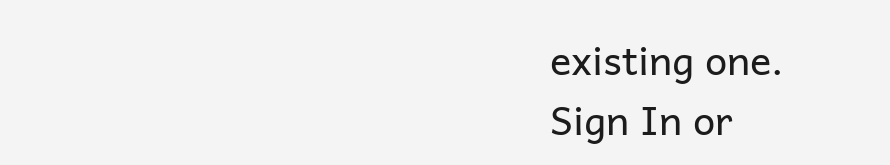existing one.
Sign In or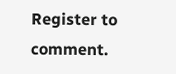Register to comment.